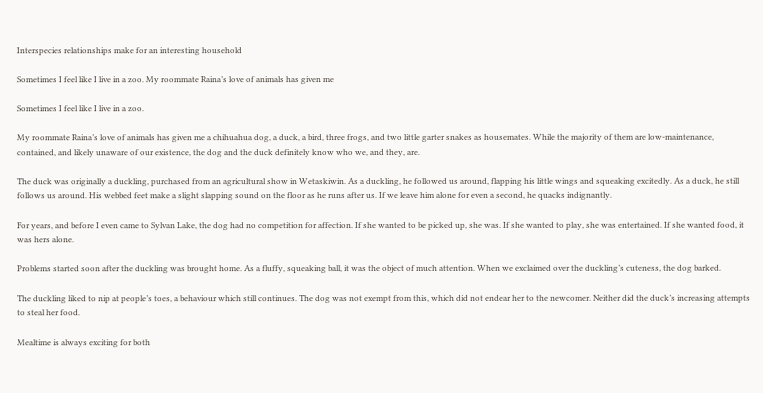Interspecies relationships make for an interesting household

Sometimes I feel like I live in a zoo. My roommate Raina’s love of animals has given me

Sometimes I feel like I live in a zoo.

My roommate Raina’s love of animals has given me a chihuahua dog, a duck, a bird, three frogs, and two little garter snakes as housemates. While the majority of them are low-maintenance, contained, and likely unaware of our existence, the dog and the duck definitely know who we, and they, are.

The duck was originally a duckling, purchased from an agricultural show in Wetaskiwin. As a duckling, he followed us around, flapping his little wings and squeaking excitedly. As a duck, he still follows us around. His webbed feet make a slight slapping sound on the floor as he runs after us. If we leave him alone for even a second, he quacks indignantly.

For years, and before I even came to Sylvan Lake, the dog had no competition for affection. If she wanted to be picked up, she was. If she wanted to play, she was entertained. If she wanted food, it was hers alone.

Problems started soon after the duckling was brought home. As a fluffy, squeaking ball, it was the object of much attention. When we exclaimed over the duckling’s cuteness, the dog barked.

The duckling liked to nip at people’s toes, a behaviour which still continues. The dog was not exempt from this, which did not endear her to the newcomer. Neither did the duck’s increasing attempts to steal her food.

Mealtime is always exciting for both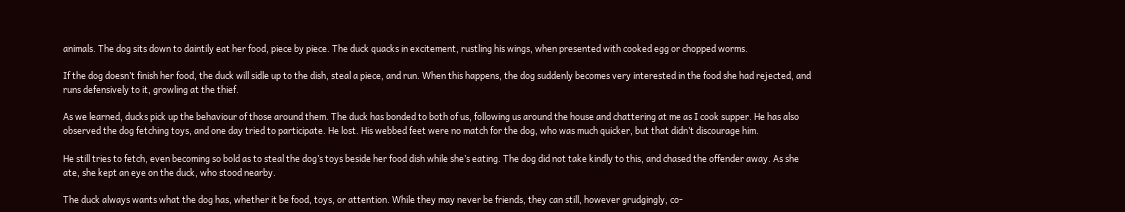animals. The dog sits down to daintily eat her food, piece by piece. The duck quacks in excitement, rustling his wings, when presented with cooked egg or chopped worms.

If the dog doesn’t finish her food, the duck will sidle up to the dish, steal a piece, and run. When this happens, the dog suddenly becomes very interested in the food she had rejected, and runs defensively to it, growling at the thief.

As we learned, ducks pick up the behaviour of those around them. The duck has bonded to both of us, following us around the house and chattering at me as I cook supper. He has also observed the dog fetching toys, and one day tried to participate. He lost. His webbed feet were no match for the dog, who was much quicker, but that didn’t discourage him.

He still tries to fetch, even becoming so bold as to steal the dog’s toys beside her food dish while she’s eating. The dog did not take kindly to this, and chased the offender away. As she ate, she kept an eye on the duck, who stood nearby.

The duck always wants what the dog has, whether it be food, toys, or attention. While they may never be friends, they can still, however grudgingly, co-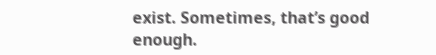exist. Sometimes, that’s good enough.